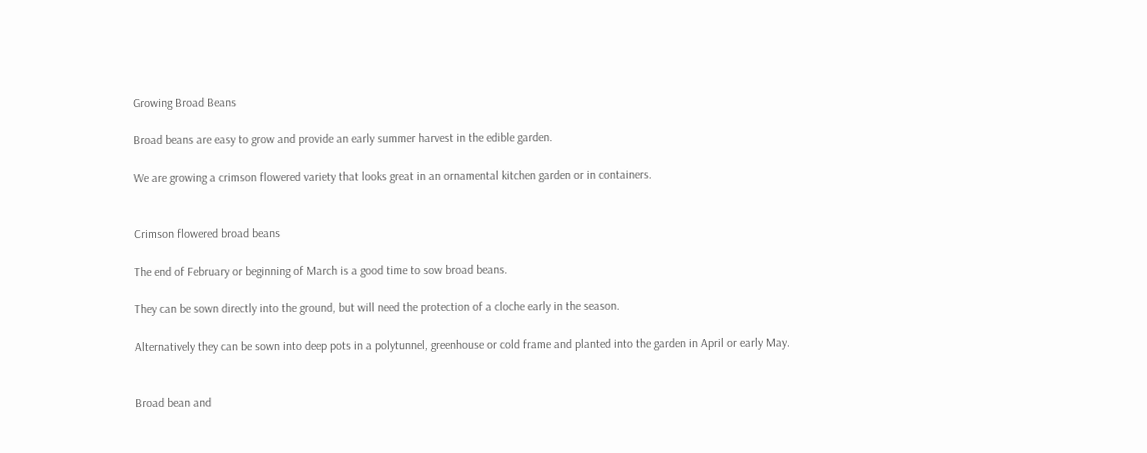Growing Broad Beans

Broad beans are easy to grow and provide an early summer harvest in the edible garden.

We are growing a crimson flowered variety that looks great in an ornamental kitchen garden or in containers.


Crimson flowered broad beans

The end of February or beginning of March is a good time to sow broad beans.

They can be sown directly into the ground, but will need the protection of a cloche early in the season.

Alternatively they can be sown into deep pots in a polytunnel, greenhouse or cold frame and planted into the garden in April or early May.


Broad bean and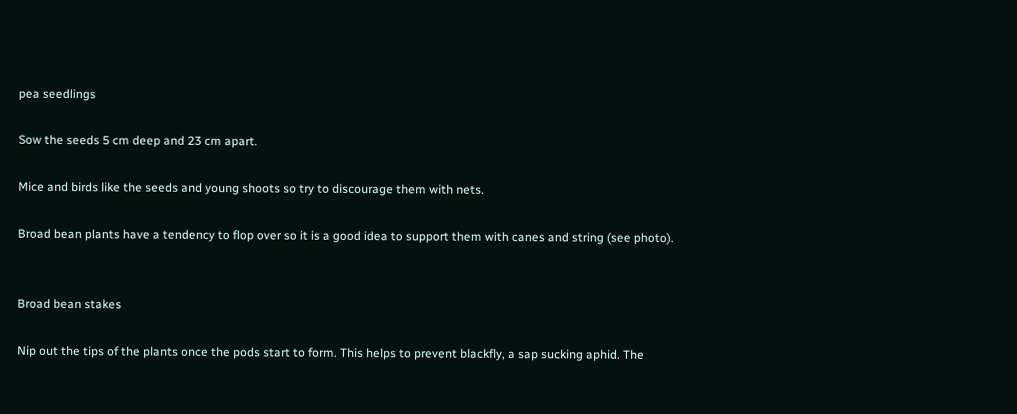pea seedlings

Sow the seeds 5 cm deep and 23 cm apart.

Mice and birds like the seeds and young shoots so try to discourage them with nets.

Broad bean plants have a tendency to flop over so it is a good idea to support them with canes and string (see photo).


Broad bean stakes

Nip out the tips of the plants once the pods start to form. This helps to prevent blackfly, a sap sucking aphid. The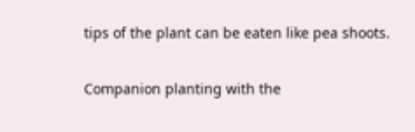tips of the plant can be eaten like pea shoots.

Companion planting with the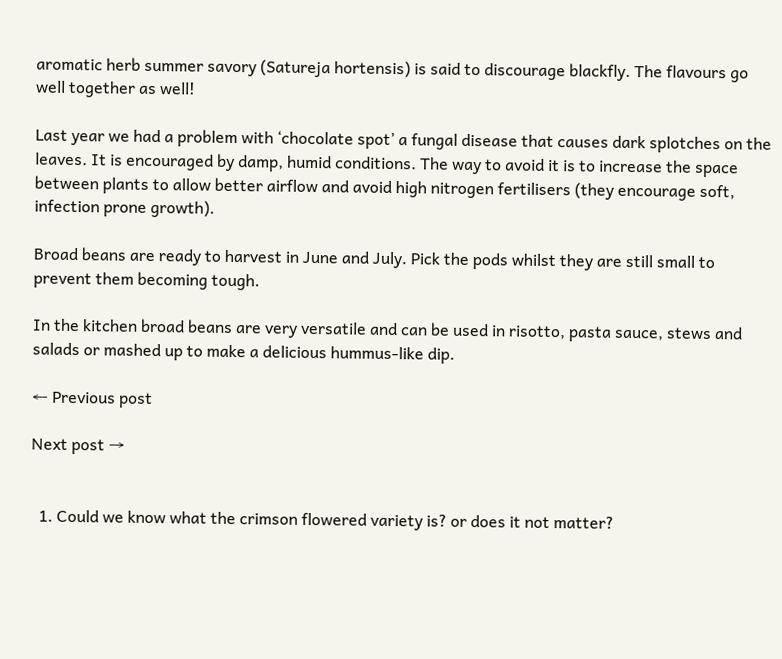aromatic herb summer savory (Satureja hortensis) is said to discourage blackfly. The flavours go well together as well!

Last year we had a problem with ‘chocolate spot’ a fungal disease that causes dark splotches on the leaves. It is encouraged by damp, humid conditions. The way to avoid it is to increase the space between plants to allow better airflow and avoid high nitrogen fertilisers (they encourage soft, infection prone growth).

Broad beans are ready to harvest in June and July. Pick the pods whilst they are still small to prevent them becoming tough.

In the kitchen broad beans are very versatile and can be used in risotto, pasta sauce, stews and salads or mashed up to make a delicious hummus-like dip.

← Previous post

Next post →


  1. Could we know what the crimson flowered variety is? or does it not matter?